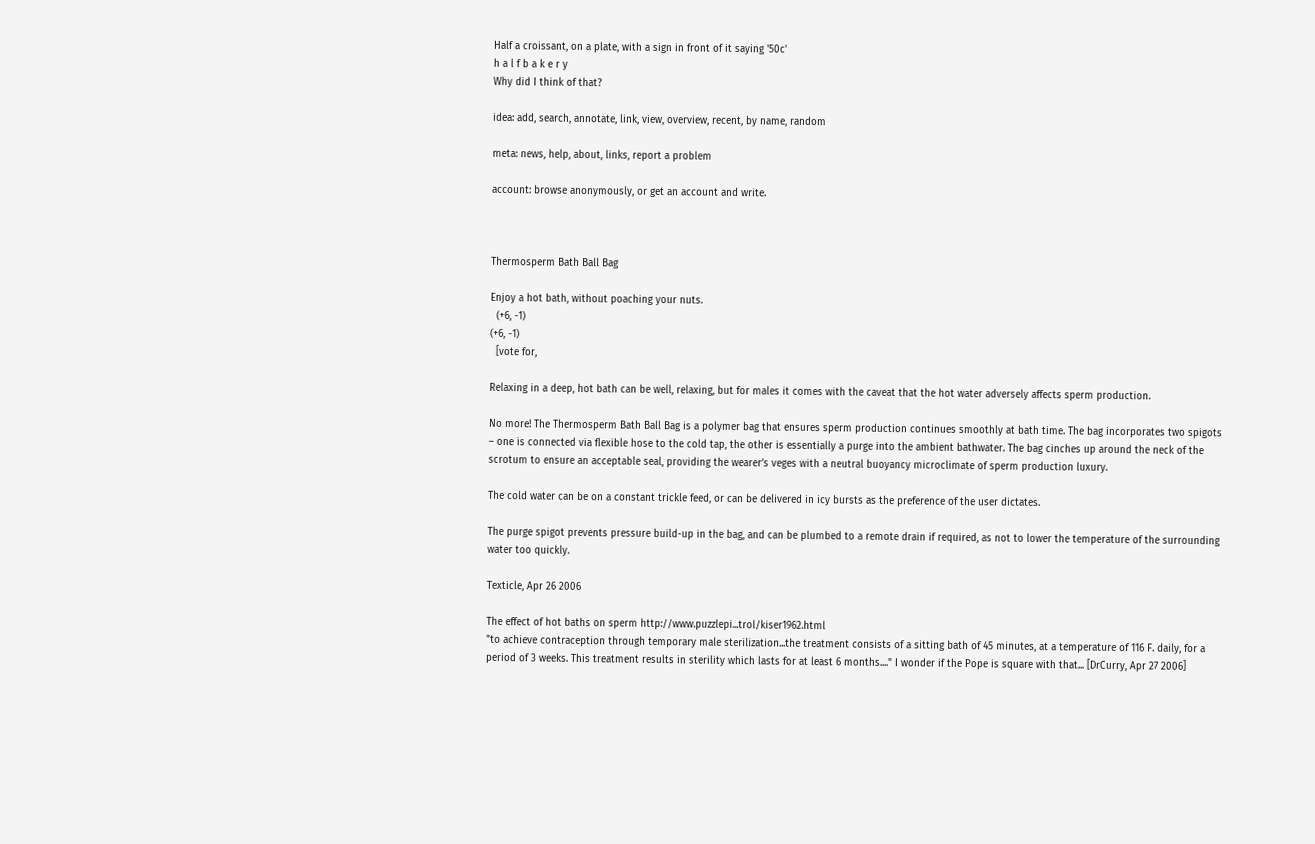Half a croissant, on a plate, with a sign in front of it saying '50c'
h a l f b a k e r y
Why did I think of that?

idea: add, search, annotate, link, view, overview, recent, by name, random

meta: news, help, about, links, report a problem

account: browse anonymously, or get an account and write.



Thermosperm Bath Ball Bag

Enjoy a hot bath, without poaching your nuts.
  (+6, -1)
(+6, -1)
  [vote for,

Relaxing in a deep, hot bath can be well, relaxing, but for males it comes with the caveat that the hot water adversely affects sperm production.

No more! The Thermosperm Bath Ball Bag is a polymer bag that ensures sperm production continues smoothly at bath time. The bag incorporates two spigots – one is connected via flexible hose to the cold tap, the other is essentially a purge into the ambient bathwater. The bag cinches up around the neck of the scrotum to ensure an acceptable seal, providing the wearer’s veges with a neutral buoyancy microclimate of sperm production luxury.

The cold water can be on a constant trickle feed, or can be delivered in icy bursts as the preference of the user dictates.

The purge spigot prevents pressure build-up in the bag, and can be plumbed to a remote drain if required, as not to lower the temperature of the surrounding water too quickly.

Texticle, Apr 26 2006

The effect of hot baths on sperm http://www.puzzlepi...trol/kiser1962.html
"to achieve contraception through temporary male sterilization...the treatment consists of a sitting bath of 45 minutes, at a temperature of 116 F. daily, for a period of 3 weeks. This treatment results in sterility which lasts for at least 6 months...." I wonder if the Pope is square with that... [DrCurry, Apr 27 2006]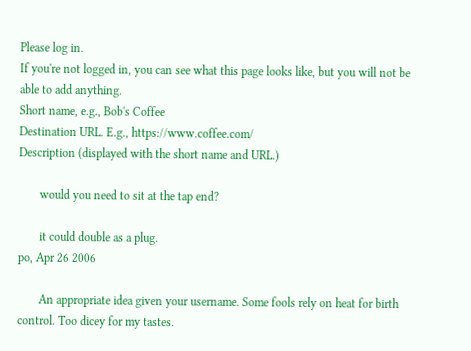Please log in.
If you're not logged in, you can see what this page looks like, but you will not be able to add anything.
Short name, e.g., Bob's Coffee
Destination URL. E.g., https://www.coffee.com/
Description (displayed with the short name and URL.)

       would you need to sit at the tap end?

       it could double as a plug.
po, Apr 26 2006

       An appropriate idea given your username. Some fools rely on heat for birth control. Too dicey for my tastes.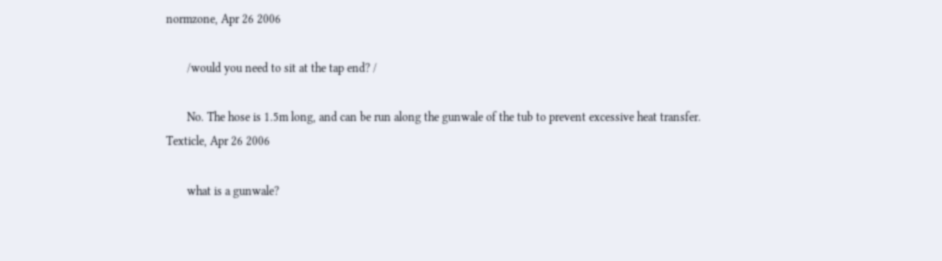normzone, Apr 26 2006

       /would you need to sit at the tap end? /

       No. The hose is 1.5m long, and can be run along the gunwale of the tub to prevent excessive heat transfer.
Texticle, Apr 26 2006

       what is a gunwale?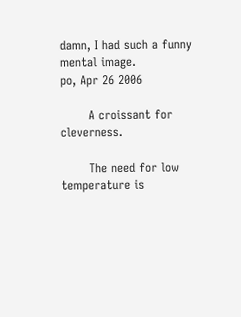damn, I had such a funny mental image.
po, Apr 26 2006

       A croissant for cleverness.

       The need for low temperature is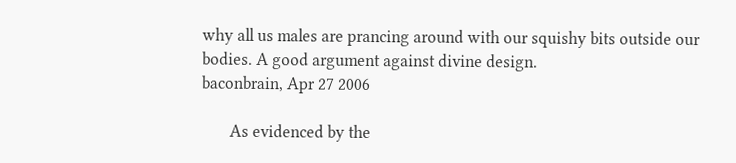why all us males are prancing around with our squishy bits outside our bodies. A good argument against divine design.
baconbrain, Apr 27 2006

       As evidenced by the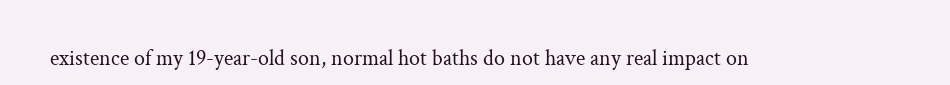existence of my 19-year-old son, normal hot baths do not have any real impact on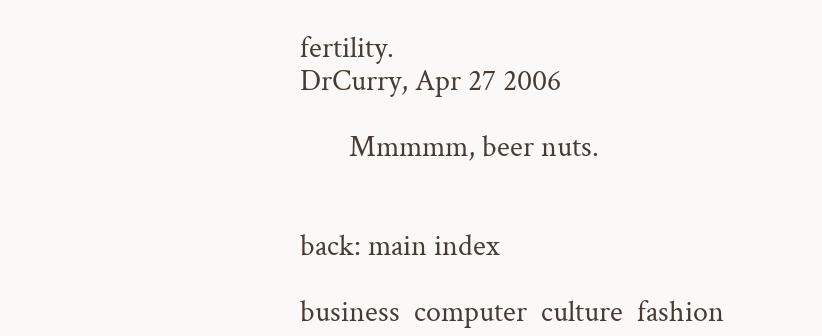fertility.
DrCurry, Apr 27 2006

       Mmmmm, beer nuts.


back: main index

business  computer  culture  fashion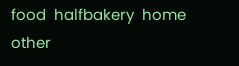food  halfbakery  home  other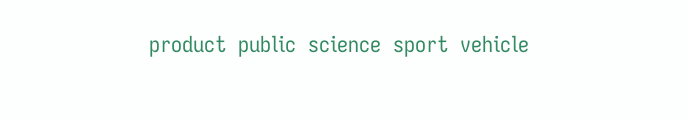product  public  science  sport  vehicle